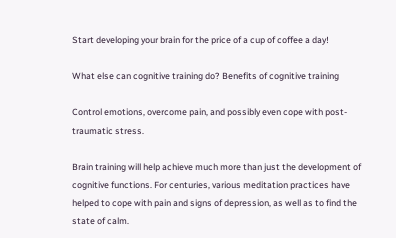Start developing your brain for the price of a cup of coffee a day!

What else can cognitive training do? Benefits of cognitive training

Control emotions, overcome pain, and possibly even cope with post-traumatic stress.

Brain training will help achieve much more than just the development of cognitive functions. For centuries, various meditation practices have helped to cope with pain and signs of depression, as well as to find the state of calm.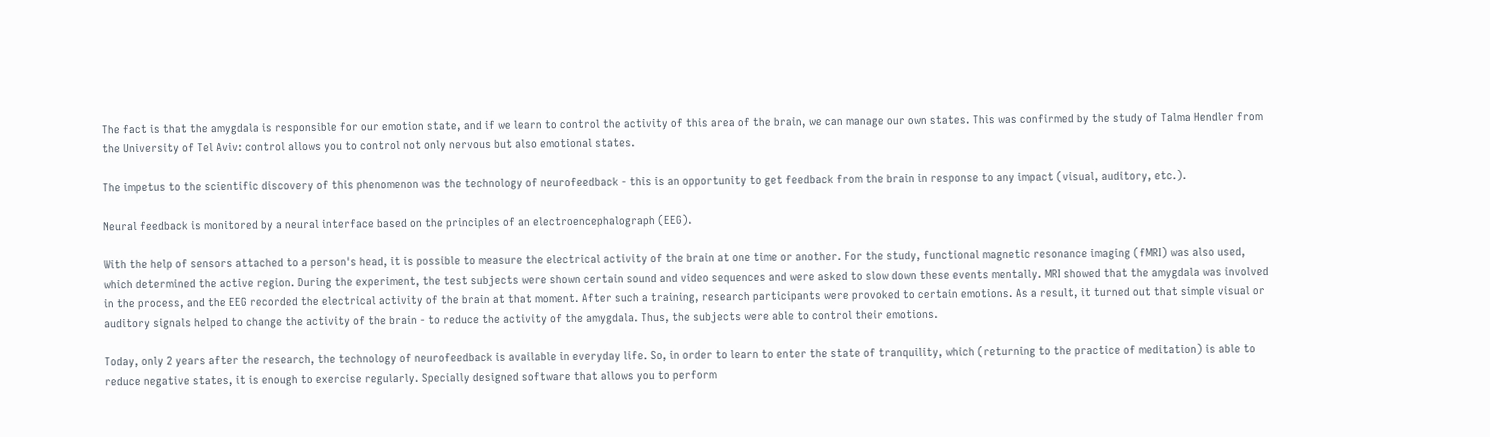The fact is that the amygdala is responsible for our emotion state, and if we learn to control the activity of this area of the brain, we can manage our own states. This was confirmed by the study of Talma Hendler from the University of Tel Aviv: control allows you to control not only nervous but also emotional states.

The impetus to the scientific discovery of this phenomenon was the technology of neurofeedback - this is an opportunity to get feedback from the brain in response to any impact (visual, auditory, etc.).

Neural feedback is monitored by a neural interface based on the principles of an electroencephalograph (EEG).

With the help of sensors attached to a person's head, it is possible to measure the electrical activity of the brain at one time or another. For the study, functional magnetic resonance imaging (fMRI) was also used, which determined the active region. During the experiment, the test subjects were shown certain sound and video sequences and were asked to slow down these events mentally. MRI showed that the amygdala was involved in the process, and the EEG recorded the electrical activity of the brain at that moment. After such a training, research participants were provoked to certain emotions. As a result, it turned out that simple visual or auditory signals helped to change the activity of the brain - to reduce the activity of the amygdala. Thus, the subjects were able to control their emotions.

Today, only 2 years after the research, the technology of neurofeedback is available in everyday life. So, in order to learn to enter the state of tranquility, which (returning to the practice of meditation) is able to reduce negative states, it is enough to exercise regularly. Specially designed software that allows you to perform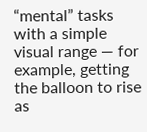“mental” tasks with a simple visual range — for example, getting the balloon to rise as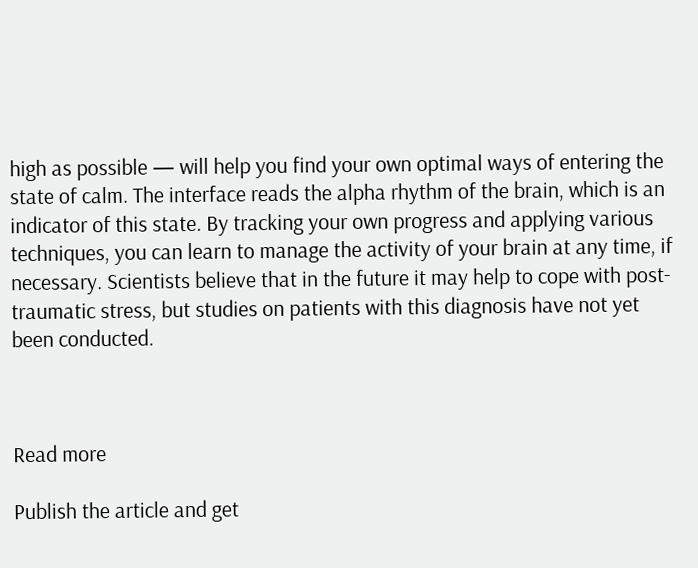high as possible — will help you find your own optimal ways of entering the state of calm. The interface reads the alpha rhythm of the brain, which is an indicator of this state. By tracking your own progress and applying various techniques, you can learn to manage the activity of your brain at any time, if necessary. Scientists believe that in the future it may help to cope with post-traumatic stress, but studies on patients with this diagnosis have not yet been conducted.



Read more

Publish the article and get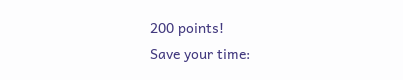200 points!
Save your time: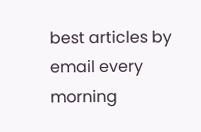best articles by email every morning